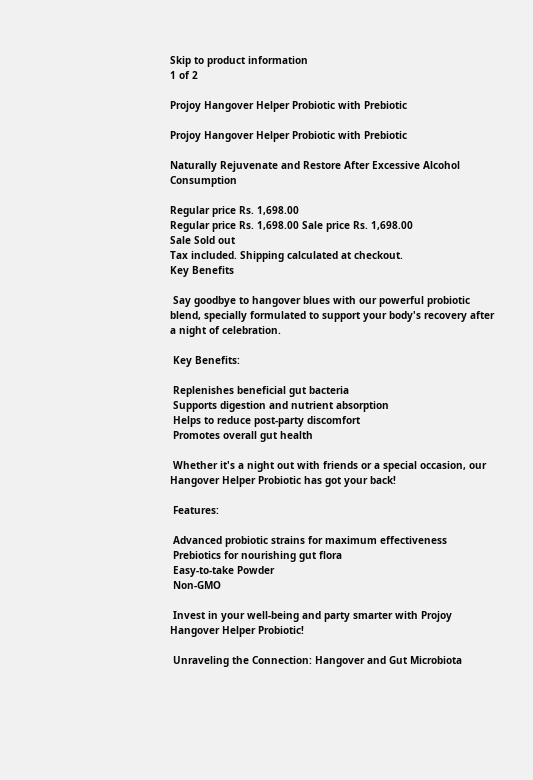Skip to product information
1 of 2

Projoy Hangover Helper Probiotic with Prebiotic

Projoy Hangover Helper Probiotic with Prebiotic

Naturally Rejuvenate and Restore After Excessive Alcohol Consumption

Regular price Rs. 1,698.00
Regular price Rs. 1,698.00 Sale price Rs. 1,698.00
Sale Sold out
Tax included. Shipping calculated at checkout.
Key Benefits

 Say goodbye to hangover blues with our powerful probiotic blend, specially formulated to support your body's recovery after a night of celebration.

 Key Benefits:

 Replenishes beneficial gut bacteria
 Supports digestion and nutrient absorption
 Helps to reduce post-party discomfort
 Promotes overall gut health

 Whether it's a night out with friends or a special occasion, our Hangover Helper Probiotic has got your back!

 Features:

 Advanced probiotic strains for maximum effectiveness
 Prebiotics for nourishing gut flora
 Easy-to-take Powder
 Non-GMO

 Invest in your well-being and party smarter with Projoy Hangover Helper Probiotic!

 Unraveling the Connection: Hangover and Gut Microbiota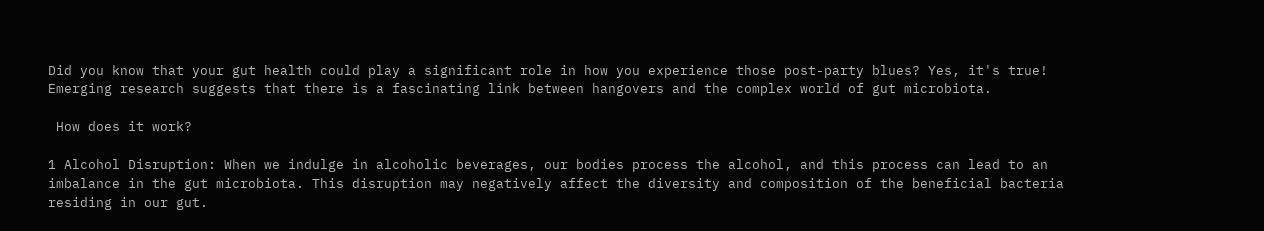Did you know that your gut health could play a significant role in how you experience those post-party blues? Yes, it's true! Emerging research suggests that there is a fascinating link between hangovers and the complex world of gut microbiota.

 How does it work?

1 Alcohol Disruption: When we indulge in alcoholic beverages, our bodies process the alcohol, and this process can lead to an imbalance in the gut microbiota. This disruption may negatively affect the diversity and composition of the beneficial bacteria residing in our gut.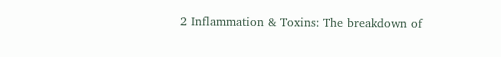2 Inflammation & Toxins: The breakdown of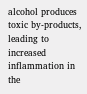alcohol produces toxic by-products, leading to increased inflammation in the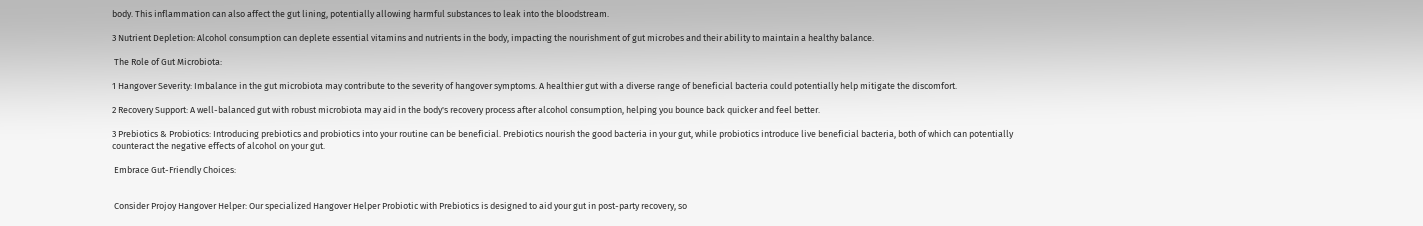body. This inflammation can also affect the gut lining, potentially allowing harmful substances to leak into the bloodstream.

3 Nutrient Depletion: Alcohol consumption can deplete essential vitamins and nutrients in the body, impacting the nourishment of gut microbes and their ability to maintain a healthy balance.

 The Role of Gut Microbiota:

1 Hangover Severity: Imbalance in the gut microbiota may contribute to the severity of hangover symptoms. A healthier gut with a diverse range of beneficial bacteria could potentially help mitigate the discomfort.

2 Recovery Support: A well-balanced gut with robust microbiota may aid in the body's recovery process after alcohol consumption, helping you bounce back quicker and feel better.

3 Prebiotics & Probiotics: Introducing prebiotics and probiotics into your routine can be beneficial. Prebiotics nourish the good bacteria in your gut, while probiotics introduce live beneficial bacteria, both of which can potentially counteract the negative effects of alcohol on your gut.

 Embrace Gut-Friendly Choices:


 Consider Projoy Hangover Helper: Our specialized Hangover Helper Probiotic with Prebiotics is designed to aid your gut in post-party recovery, so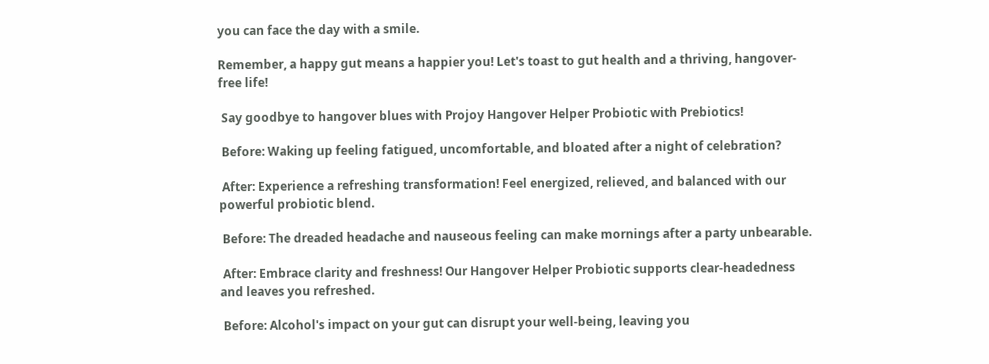you can face the day with a smile.

Remember, a happy gut means a happier you! Let's toast to gut health and a thriving, hangover-free life!

 Say goodbye to hangover blues with Projoy Hangover Helper Probiotic with Prebiotics!

 Before: Waking up feeling fatigued, uncomfortable, and bloated after a night of celebration?

 After: Experience a refreshing transformation! Feel energized, relieved, and balanced with our powerful probiotic blend.

 Before: The dreaded headache and nauseous feeling can make mornings after a party unbearable.

 After: Embrace clarity and freshness! Our Hangover Helper Probiotic supports clear-headedness and leaves you refreshed.

 Before: Alcohol's impact on your gut can disrupt your well-being, leaving you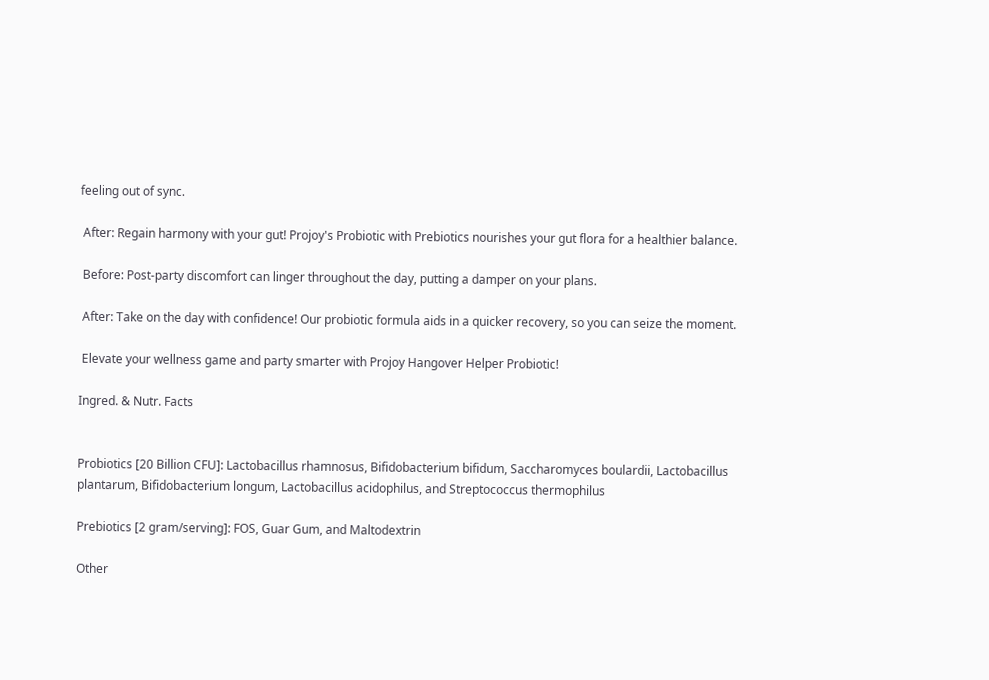feeling out of sync.

 After: Regain harmony with your gut! Projoy's Probiotic with Prebiotics nourishes your gut flora for a healthier balance.

 Before: Post-party discomfort can linger throughout the day, putting a damper on your plans.

 After: Take on the day with confidence! Our probiotic formula aids in a quicker recovery, so you can seize the moment.

 Elevate your wellness game and party smarter with Projoy Hangover Helper Probiotic!

Ingred. & Nutr. Facts


Probiotics [20 Billion CFU]: Lactobacillus rhamnosus, Bifidobacterium bifidum, Saccharomyces boulardii, Lactobacillus plantarum, Bifidobacterium longum, Lactobacillus acidophilus, and Streptococcus thermophilus

Prebiotics [2 gram/serving]: FOS, Guar Gum, and Maltodextrin

Other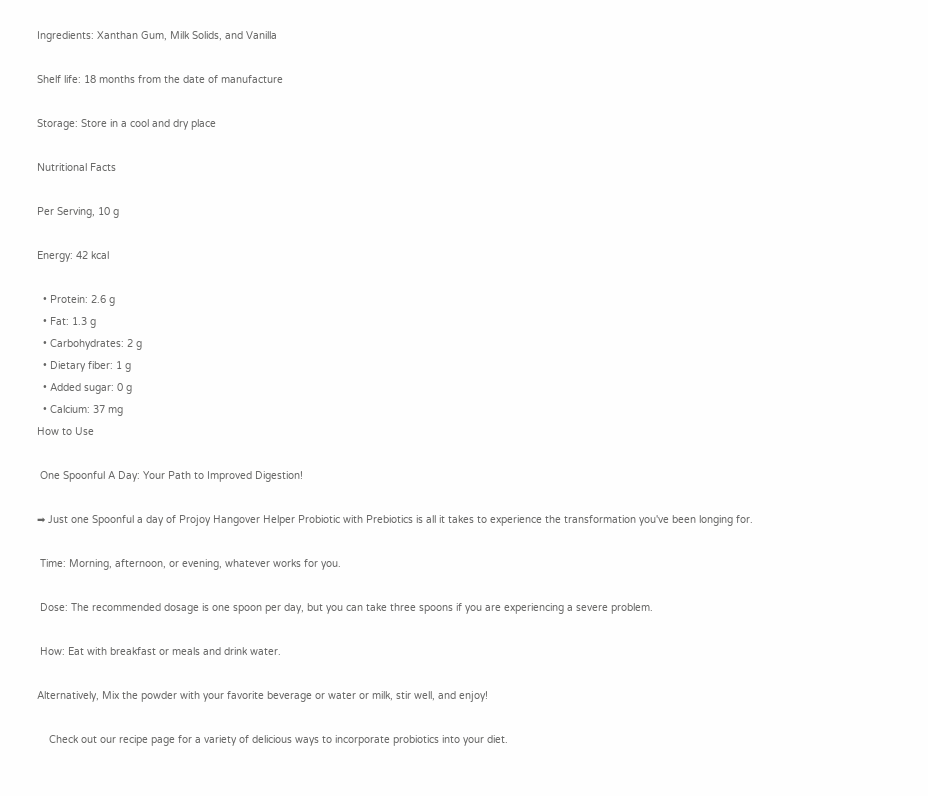Ingredients: Xanthan Gum, Milk Solids, and Vanilla

Shelf life: 18 months from the date of manufacture

Storage: Store in a cool and dry place

Nutritional Facts

Per Serving, 10 g

Energy: 42 kcal

  • Protein: 2.6 g
  • Fat: 1.3 g
  • Carbohydrates: 2 g
  • Dietary fiber: 1 g
  • Added sugar: 0 g
  • Calcium: 37 mg
How to Use

 One Spoonful A Day: Your Path to Improved Digestion!

➡ Just one Spoonful a day of Projoy Hangover Helper Probiotic with Prebiotics is all it takes to experience the transformation you've been longing for.

 Time: Morning, afternoon, or evening, whatever works for you.

 Dose: The recommended dosage is one spoon per day, but you can take three spoons if you are experiencing a severe problem.

 How: Eat with breakfast or meals and drink water.

Alternatively, Mix the powder with your favorite beverage or water or milk, stir well, and enjoy!

    Check out our recipe page for a variety of delicious ways to incorporate probiotics into your diet.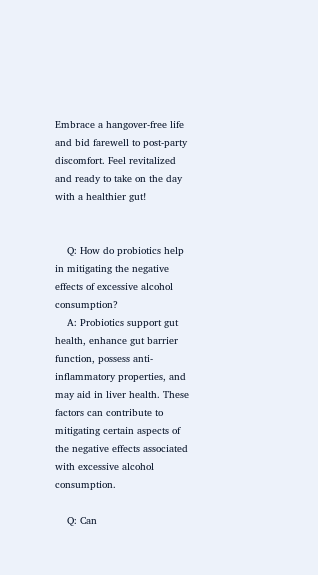Embrace a hangover-free life and bid farewell to post-party discomfort. Feel revitalized and ready to take on the day with a healthier gut!


    Q: How do probiotics help in mitigating the negative effects of excessive alcohol consumption?
    A: Probiotics support gut health, enhance gut barrier function, possess anti-inflammatory properties, and may aid in liver health. These factors can contribute to mitigating certain aspects of the negative effects associated with excessive alcohol consumption.

    Q: Can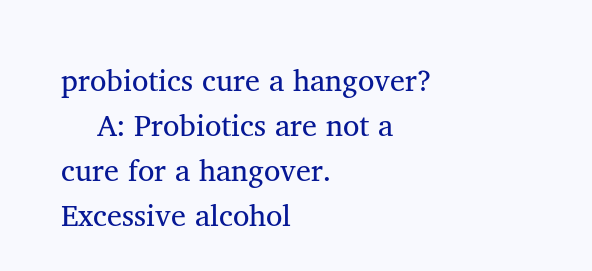probiotics cure a hangover?
    A: Probiotics are not a cure for a hangover. Excessive alcohol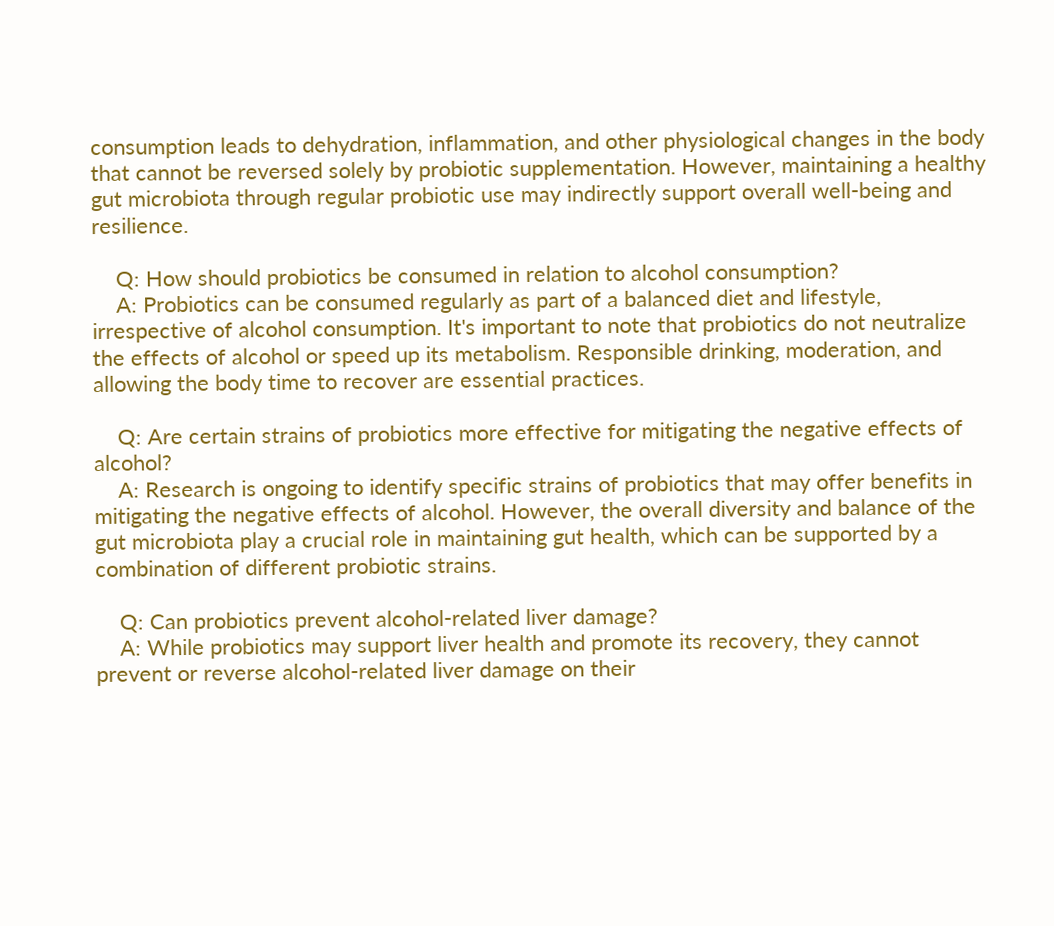consumption leads to dehydration, inflammation, and other physiological changes in the body that cannot be reversed solely by probiotic supplementation. However, maintaining a healthy gut microbiota through regular probiotic use may indirectly support overall well-being and resilience.

    Q: How should probiotics be consumed in relation to alcohol consumption?
    A: Probiotics can be consumed regularly as part of a balanced diet and lifestyle, irrespective of alcohol consumption. It's important to note that probiotics do not neutralize the effects of alcohol or speed up its metabolism. Responsible drinking, moderation, and allowing the body time to recover are essential practices.

    Q: Are certain strains of probiotics more effective for mitigating the negative effects of alcohol?
    A: Research is ongoing to identify specific strains of probiotics that may offer benefits in mitigating the negative effects of alcohol. However, the overall diversity and balance of the gut microbiota play a crucial role in maintaining gut health, which can be supported by a combination of different probiotic strains.

    Q: Can probiotics prevent alcohol-related liver damage?
    A: While probiotics may support liver health and promote its recovery, they cannot prevent or reverse alcohol-related liver damage on their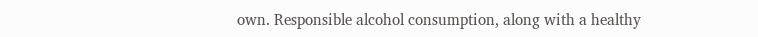own. Responsible alcohol consumption, along with a healthy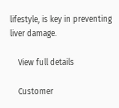lifestyle, is key in preventing liver damage.

    View full details

    Customer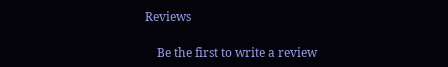Reviews

    Be the first to write a review